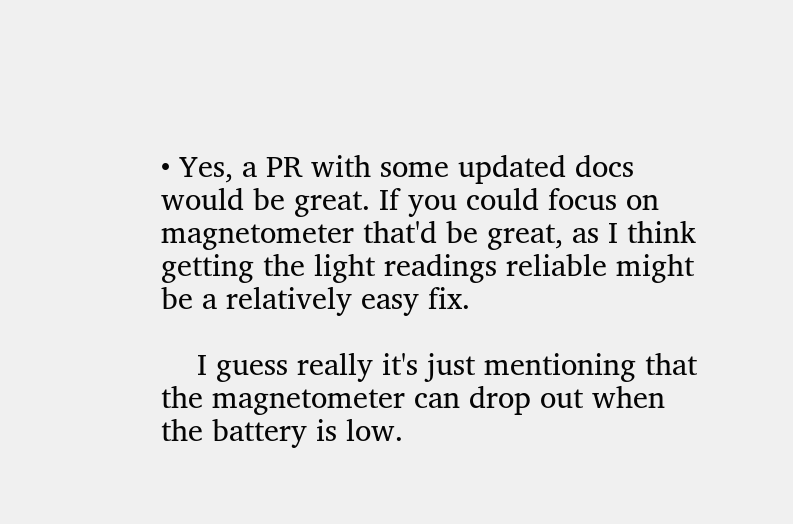• Yes, a PR with some updated docs would be great. If you could focus on magnetometer that'd be great, as I think getting the light readings reliable might be a relatively easy fix.

    I guess really it's just mentioning that the magnetometer can drop out when the battery is low.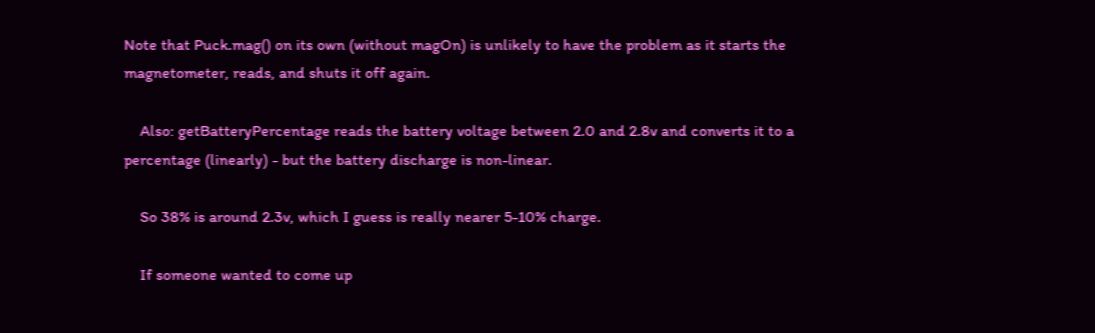Note that Puck.mag() on its own (without magOn) is unlikely to have the problem as it starts the magnetometer, reads, and shuts it off again.

    Also: getBatteryPercentage reads the battery voltage between 2.0 and 2.8v and converts it to a percentage (linearly) - but the battery discharge is non-linear.

    So 38% is around 2.3v, which I guess is really nearer 5-10% charge.

    If someone wanted to come up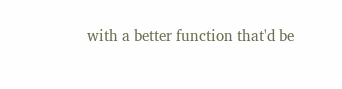with a better function that'd be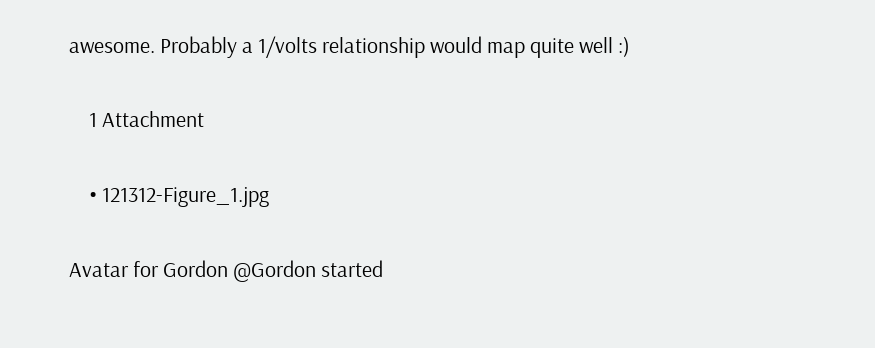awesome. Probably a 1/volts relationship would map quite well :)

    1 Attachment

    • 121312-Figure_1.jpg

Avatar for Gordon @Gordon started